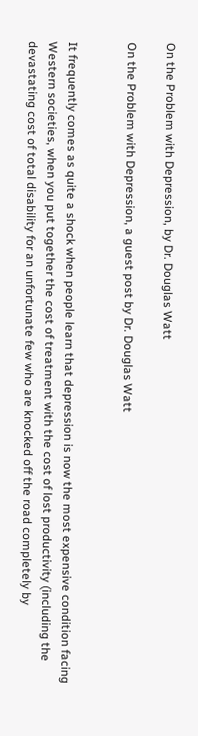On the Problem with Depression, by Dr. Douglas Watt

On the Problem with Depression, a guest post by Dr. Douglas Watt


It frequently comes as quite a shock when people learn that depression is now the most expensive condition facing Western societies, when you put together the cost of treatment with the cost of lost productivity (including the devastating cost of total disability for an unfortunate few who are knocked off the road completely by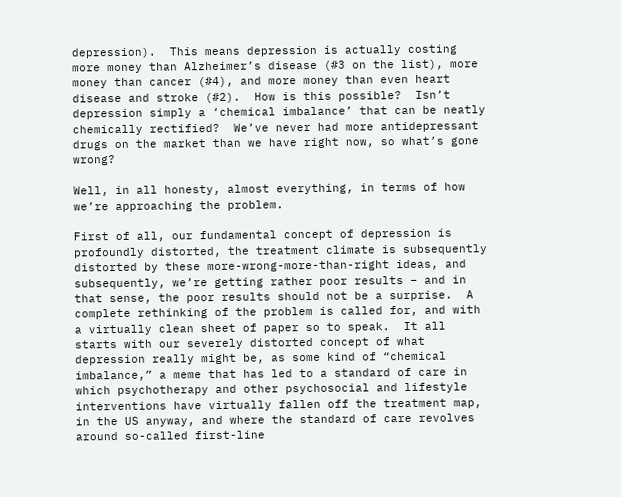depression).  This means depression is actually costing more money than Alzheimer’s disease (#3 on the list), more money than cancer (#4), and more money than even heart disease and stroke (#2).  How is this possible?  Isn’t depression simply a ‘chemical imbalance’ that can be neatly chemically rectified?  We’ve never had more antidepressant drugs on the market than we have right now, so what’s gone wrong?

Well, in all honesty, almost everything, in terms of how we’re approaching the problem.

First of all, our fundamental concept of depression is profoundly distorted, the treatment climate is subsequently distorted by these more-wrong-more-than-right ideas, and subsequently, we’re getting rather poor results – and in that sense, the poor results should not be a surprise.  A complete rethinking of the problem is called for, and with a virtually clean sheet of paper so to speak.  It all starts with our severely distorted concept of what depression really might be, as some kind of “chemical imbalance,” a meme that has led to a standard of care in which psychotherapy and other psychosocial and lifestyle interventions have virtually fallen off the treatment map, in the US anyway, and where the standard of care revolves around so-called first-line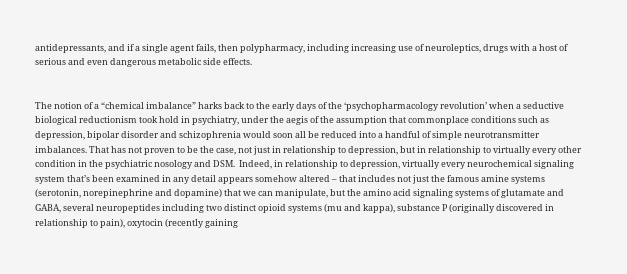antidepressants, and if a single agent fails, then polypharmacy, including increasing use of neuroleptics, drugs with a host of serious and even dangerous metabolic side effects.


The notion of a “chemical imbalance” harks back to the early days of the ‘psychopharmacology revolution’ when a seductive biological reductionism took hold in psychiatry, under the aegis of the assumption that commonplace conditions such as depression, bipolar disorder and schizophrenia would soon all be reduced into a handful of simple neurotransmitter imbalances. That has not proven to be the case, not just in relationship to depression, but in relationship to virtually every other condition in the psychiatric nosology and DSM.  Indeed, in relationship to depression, virtually every neurochemical signaling system that’s been examined in any detail appears somehow altered – that includes not just the famous amine systems (serotonin, norepinephrine and dopamine) that we can manipulate, but the amino acid signaling systems of glutamate and GABA, several neuropeptides including two distinct opioid systems (mu and kappa), substance P (originally discovered in relationship to pain), oxytocin (recently gaining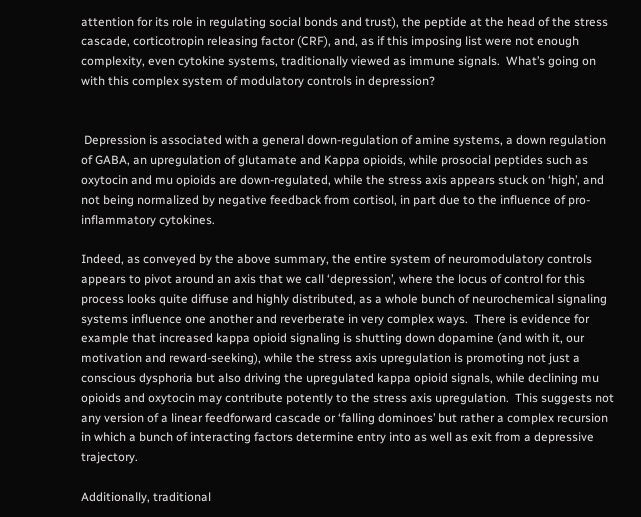attention for its role in regulating social bonds and trust), the peptide at the head of the stress cascade, corticotropin releasing factor (CRF), and, as if this imposing list were not enough complexity, even cytokine systems, traditionally viewed as immune signals.  What’s going on with this complex system of modulatory controls in depression?


 Depression is associated with a general down-regulation of amine systems, a down regulation of GABA, an upregulation of glutamate and Kappa opioids, while prosocial peptides such as oxytocin and mu opioids are down-regulated, while the stress axis appears stuck on ‘high’, and not being normalized by negative feedback from cortisol, in part due to the influence of pro-inflammatory cytokines.

Indeed, as conveyed by the above summary, the entire system of neuromodulatory controls appears to pivot around an axis that we call ‘depression’, where the locus of control for this process looks quite diffuse and highly distributed, as a whole bunch of neurochemical signaling systems influence one another and reverberate in very complex ways.  There is evidence for example that increased kappa opioid signaling is shutting down dopamine (and with it, our motivation and reward-seeking), while the stress axis upregulation is promoting not just a conscious dysphoria but also driving the upregulated kappa opioid signals, while declining mu opioids and oxytocin may contribute potently to the stress axis upregulation.  This suggests not any version of a linear feedforward cascade or ‘falling dominoes’ but rather a complex recursion in which a bunch of interacting factors determine entry into as well as exit from a depressive trajectory.

Additionally, traditional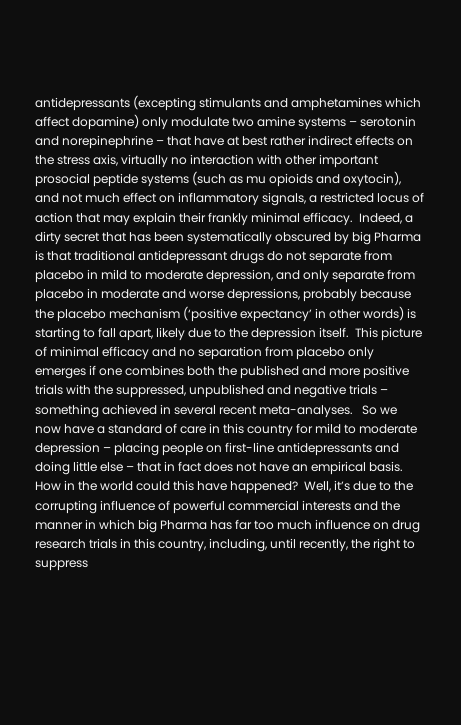antidepressants (excepting stimulants and amphetamines which affect dopamine) only modulate two amine systems – serotonin and norepinephrine – that have at best rather indirect effects on the stress axis, virtually no interaction with other important prosocial peptide systems (such as mu opioids and oxytocin), and not much effect on inflammatory signals, a restricted locus of action that may explain their frankly minimal efficacy.  Indeed, a dirty secret that has been systematically obscured by big Pharma is that traditional antidepressant drugs do not separate from placebo in mild to moderate depression, and only separate from placebo in moderate and worse depressions, probably because the placebo mechanism (‘positive expectancy’ in other words) is starting to fall apart, likely due to the depression itself.  This picture of minimal efficacy and no separation from placebo only emerges if one combines both the published and more positive trials with the suppressed, unpublished and negative trials – something achieved in several recent meta-analyses.   So we now have a standard of care in this country for mild to moderate depression – placing people on first-line antidepressants and doing little else – that in fact does not have an empirical basis.  How in the world could this have happened?  Well, it’s due to the corrupting influence of powerful commercial interests and the manner in which big Pharma has far too much influence on drug research trials in this country, including, until recently, the right to suppress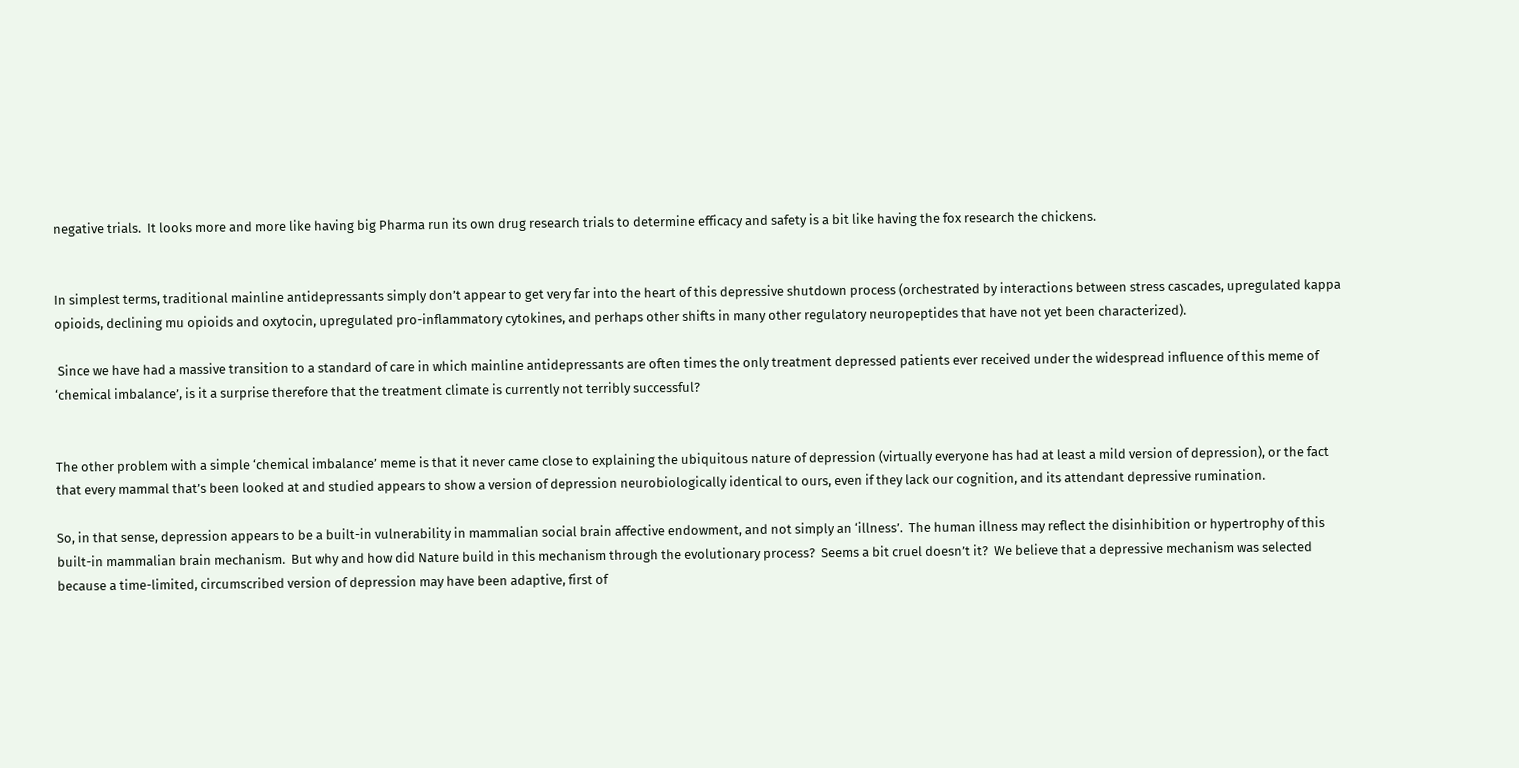negative trials.  It looks more and more like having big Pharma run its own drug research trials to determine efficacy and safety is a bit like having the fox research the chickens.


In simplest terms, traditional mainline antidepressants simply don’t appear to get very far into the heart of this depressive shutdown process (orchestrated by interactions between stress cascades, upregulated kappa opioids, declining mu opioids and oxytocin, upregulated pro-inflammatory cytokines, and perhaps other shifts in many other regulatory neuropeptides that have not yet been characterized).

 Since we have had a massive transition to a standard of care in which mainline antidepressants are often times the only treatment depressed patients ever received under the widespread influence of this meme of ‘chemical imbalance’, is it a surprise therefore that the treatment climate is currently not terribly successful?


The other problem with a simple ‘chemical imbalance’ meme is that it never came close to explaining the ubiquitous nature of depression (virtually everyone has had at least a mild version of depression), or the fact that every mammal that’s been looked at and studied appears to show a version of depression neurobiologically identical to ours, even if they lack our cognition, and its attendant depressive rumination.

So, in that sense, depression appears to be a built-in vulnerability in mammalian social brain affective endowment, and not simply an ‘illness’.  The human illness may reflect the disinhibition or hypertrophy of this built-in mammalian brain mechanism.  But why and how did Nature build in this mechanism through the evolutionary process?  Seems a bit cruel doesn’t it?  We believe that a depressive mechanism was selected because a time-limited, circumscribed version of depression may have been adaptive, first of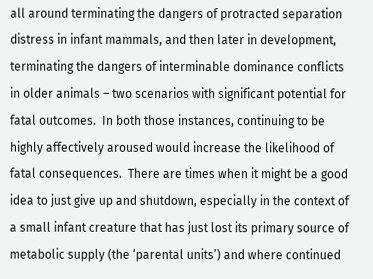all around terminating the dangers of protracted separation distress in infant mammals, and then later in development, terminating the dangers of interminable dominance conflicts in older animals – two scenarios with significant potential for fatal outcomes.  In both those instances, continuing to be highly affectively aroused would increase the likelihood of fatal consequences.  There are times when it might be a good idea to just give up and shutdown, especially in the context of a small infant creature that has just lost its primary source of metabolic supply (the ‘parental units’) and where continued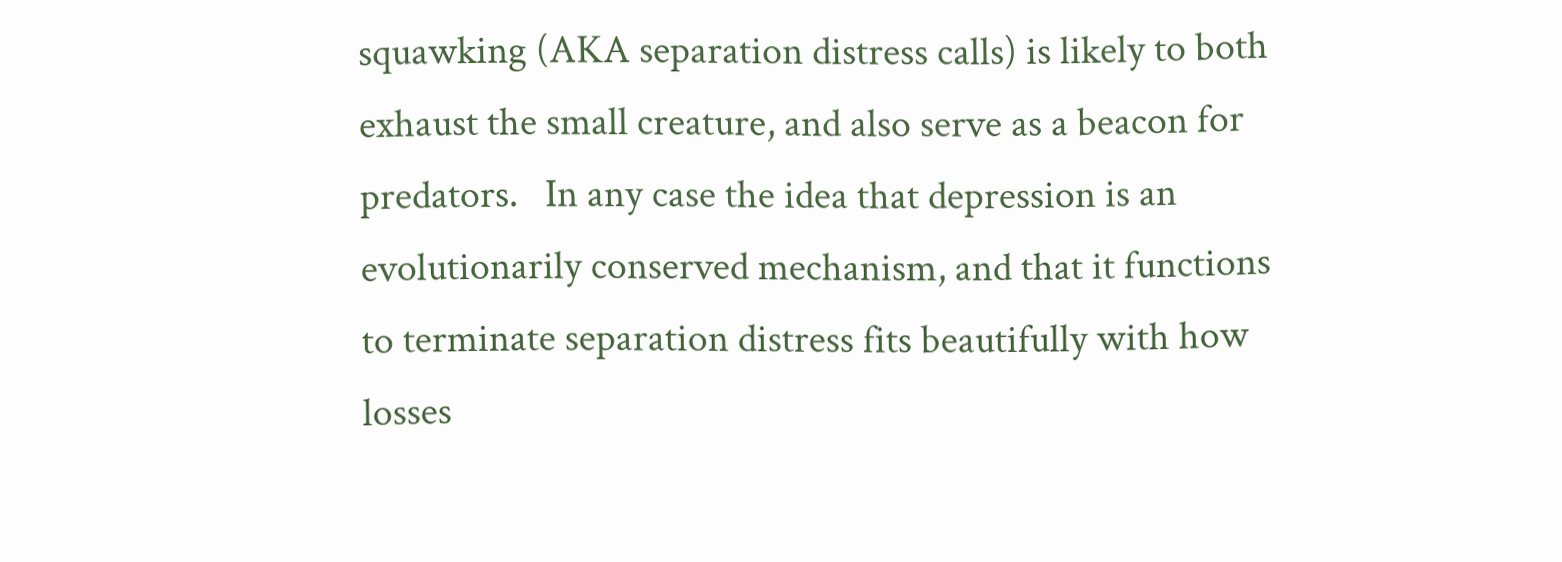squawking (AKA separation distress calls) is likely to both exhaust the small creature, and also serve as a beacon for predators.   In any case the idea that depression is an evolutionarily conserved mechanism, and that it functions to terminate separation distress fits beautifully with how losses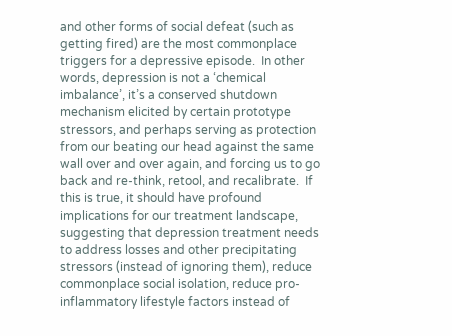and other forms of social defeat (such as getting fired) are the most commonplace triggers for a depressive episode.  In other words, depression is not a ‘chemical imbalance’, it’s a conserved shutdown mechanism elicited by certain prototype stressors, and perhaps serving as protection from our beating our head against the same wall over and over again, and forcing us to go back and re-think, retool, and recalibrate.  If this is true, it should have profound implications for our treatment landscape, suggesting that depression treatment needs to address losses and other precipitating stressors (instead of ignoring them), reduce commonplace social isolation, reduce pro-inflammatory lifestyle factors instead of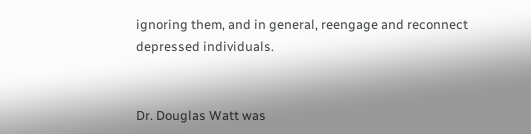ignoring them, and in general, reengage and reconnect depressed individuals.


Dr. Douglas Watt was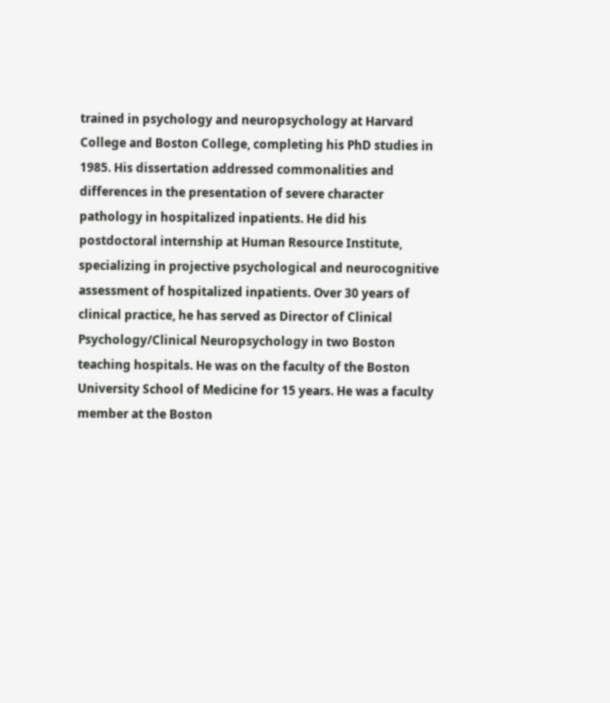trained in psychology and neuropsychology at Harvard College and Boston College, completing his PhD studies in 1985. His dissertation addressed commonalities and differences in the presentation of severe character pathology in hospitalized inpatients. He did his postdoctoral internship at Human Resource Institute, specializing in projective psychological and neurocognitive assessment of hospitalized inpatients. Over 30 years of clinical practice, he has served as Director of Clinical Psychology/Clinical Neuropsychology in two Boston teaching hospitals. He was on the faculty of the Boston University School of Medicine for 15 years. He was a faculty member at the Boston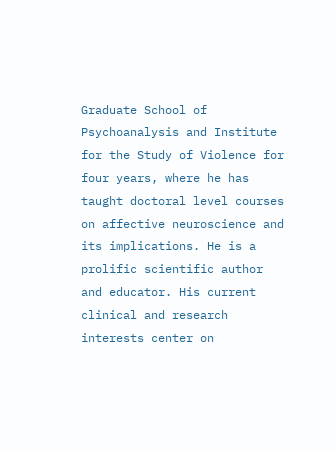Graduate School of Psychoanalysis and Institute for the Study of Violence for four years, where he has taught doctoral level courses on affective neuroscience and its implications. He is a prolific scientific author and educator. His current clinical and research interests center on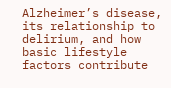Alzheimer’s disease, its relationship to delirium, and how basic lifestyle factors contribute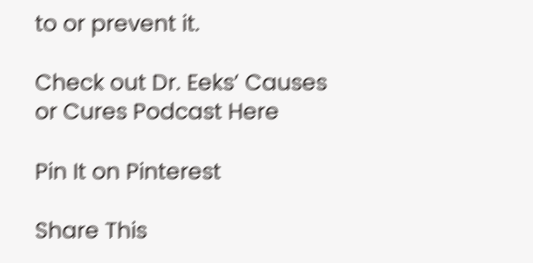to or prevent it.

Check out Dr. Eeks’ Causes or Cures Podcast Here

Pin It on Pinterest

Share This